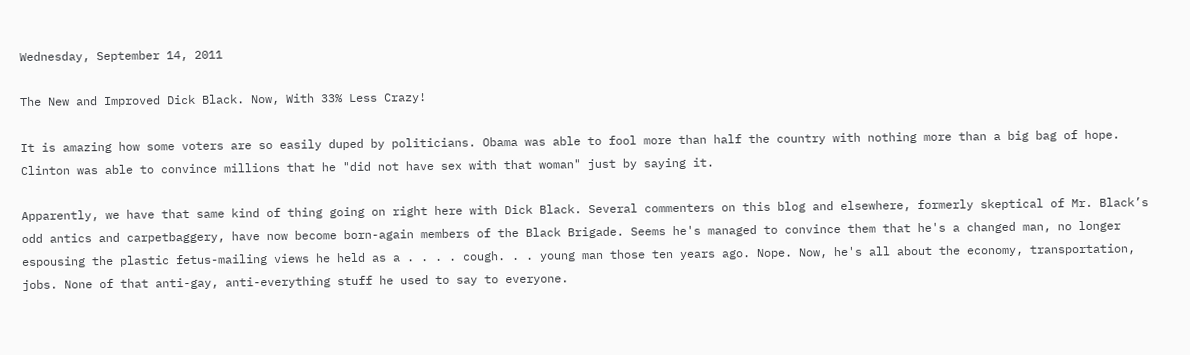Wednesday, September 14, 2011

The New and Improved Dick Black. Now, With 33% Less Crazy!

It is amazing how some voters are so easily duped by politicians. Obama was able to fool more than half the country with nothing more than a big bag of hope. Clinton was able to convince millions that he "did not have sex with that woman" just by saying it.

Apparently, we have that same kind of thing going on right here with Dick Black. Several commenters on this blog and elsewhere, formerly skeptical of Mr. Black’s odd antics and carpetbaggery, have now become born-again members of the Black Brigade. Seems he's managed to convince them that he's a changed man, no longer espousing the plastic fetus-mailing views he held as a . . . . cough. . . young man those ten years ago. Nope. Now, he's all about the economy, transportation, jobs. None of that anti-gay, anti-everything stuff he used to say to everyone.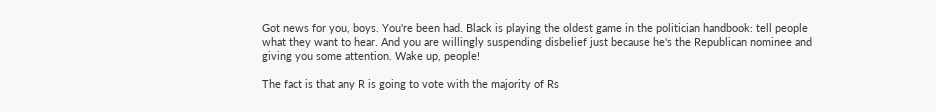Got news for you, boys. You're been had. Black is playing the oldest game in the politician handbook: tell people what they want to hear. And you are willingly suspending disbelief just because he's the Republican nominee and giving you some attention. Wake up, people!

The fact is that any R is going to vote with the majority of Rs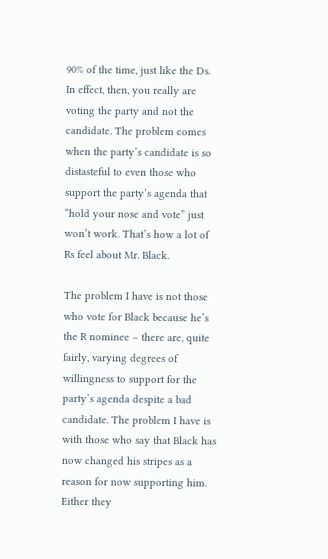90% of the time, just like the Ds.  In effect, then, you really are voting the party and not the candidate. The problem comes when the party’s candidate is so distasteful to even those who support the party’s agenda that “hold your nose and vote” just won’t work. That’s how a lot of Rs feel about Mr. Black.

The problem I have is not those who vote for Black because he’s the R nominee – there are, quite fairly, varying degrees of willingness to support for the party’s agenda despite a bad candidate. The problem I have is with those who say that Black has now changed his stripes as a reason for now supporting him. Either they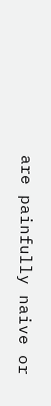are painfully naive or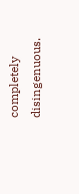completely disingenuous.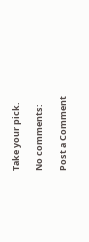Take your pick.

No comments:

Post a Comment